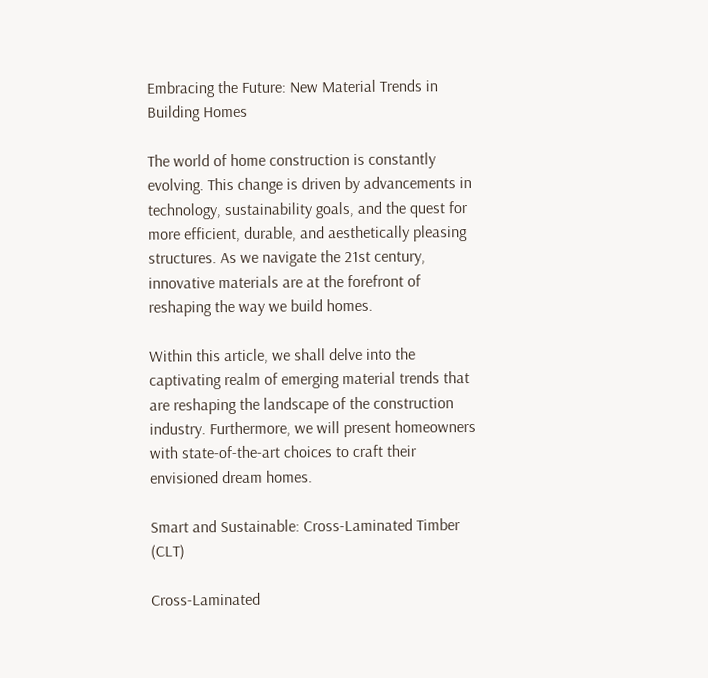Embracing the Future: New Material Trends in Building Homes

The world of home construction is constantly evolving. This change is driven by advancements in technology, sustainability goals, and the quest for more efficient, durable, and aesthetically pleasing structures. As we navigate the 21st century, innovative materials are at the forefront of reshaping the way we build homes.

Within this article, we shall delve into the captivating realm of emerging material trends that are reshaping the landscape of the construction industry. Furthermore, we will present homeowners with state-of-the-art choices to craft their envisioned dream homes.

Smart and Sustainable: Cross-Laminated Timber (CLT)

Cross-Laminated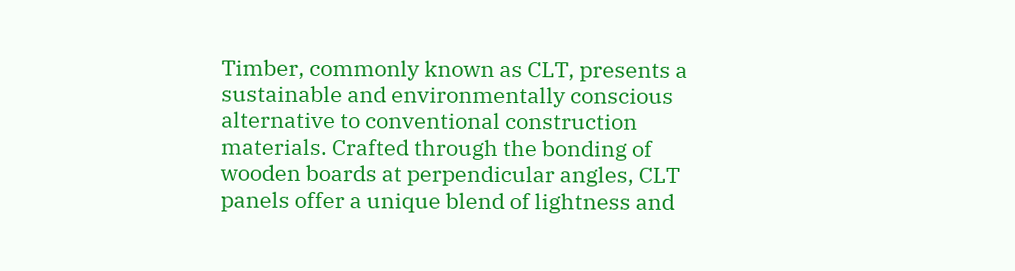Timber, commonly known as CLT, presents a sustainable and environmentally conscious alternative to conventional construction materials. Crafted through the bonding of wooden boards at perpendicular angles, CLT panels offer a unique blend of lightness and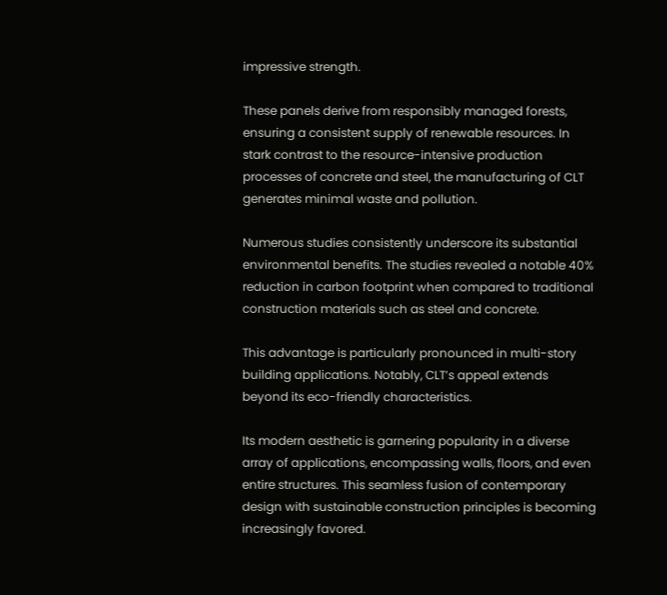impressive strength.

These panels derive from responsibly managed forests, ensuring a consistent supply of renewable resources. In stark contrast to the resource-intensive production processes of concrete and steel, the manufacturing of CLT generates minimal waste and pollution.

Numerous studies consistently underscore its substantial environmental benefits. The studies revealed a notable 40% reduction in carbon footprint when compared to traditional construction materials such as steel and concrete.

This advantage is particularly pronounced in multi-story building applications. Notably, CLT’s appeal extends beyond its eco-friendly characteristics.

Its modern aesthetic is garnering popularity in a diverse array of applications, encompassing walls, floors, and even entire structures. This seamless fusion of contemporary design with sustainable construction principles is becoming increasingly favored.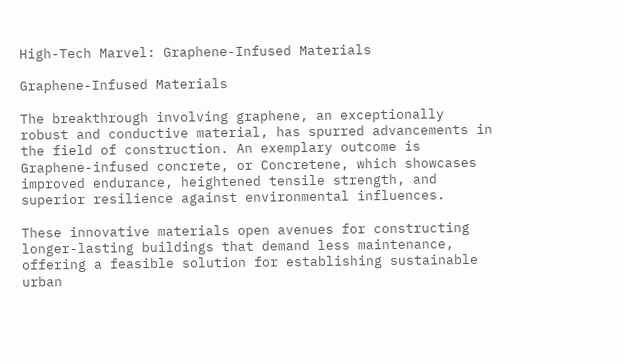High-Tech Marvel: Graphene-Infused Materials

Graphene-Infused Materials

The breakthrough involving graphene, an exceptionally robust and conductive material, has spurred advancements in the field of construction. An exemplary outcome is Graphene-infused concrete, or Concretene, which showcases improved endurance, heightened tensile strength, and superior resilience against environmental influences.

These innovative materials open avenues for constructing longer-lasting buildings that demand less maintenance, offering a feasible solution for establishing sustainable urban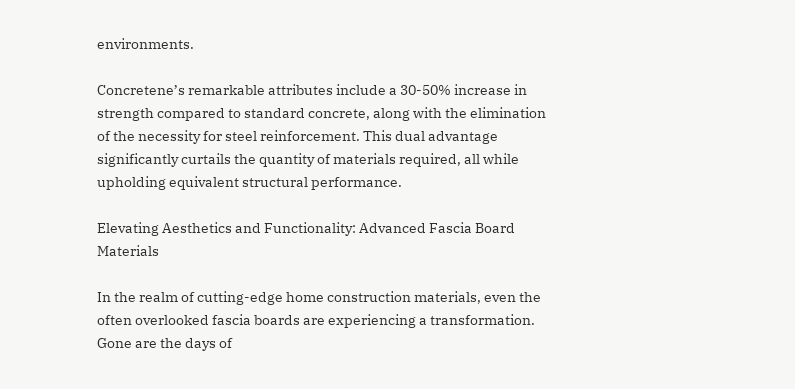environments.

Concretene’s remarkable attributes include a 30-50% increase in strength compared to standard concrete, along with the elimination of the necessity for steel reinforcement. This dual advantage significantly curtails the quantity of materials required, all while upholding equivalent structural performance.

Elevating Aesthetics and Functionality: Advanced Fascia Board Materials

In the realm of cutting-edge home construction materials, even the often overlooked fascia boards are experiencing a transformation. Gone are the days of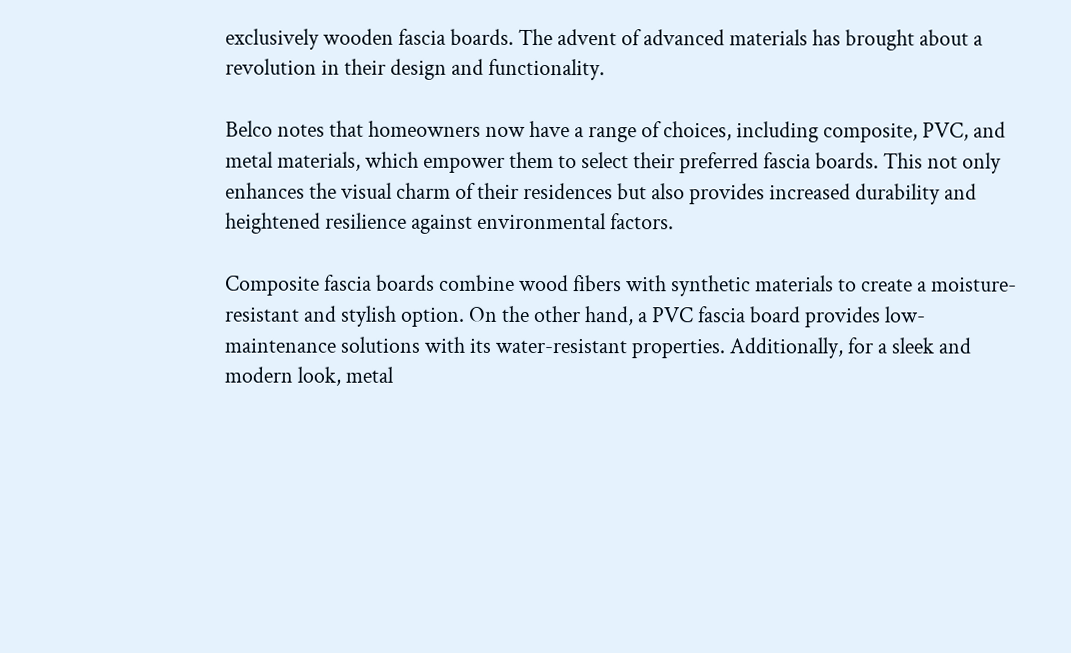exclusively wooden fascia boards. The advent of advanced materials has brought about a revolution in their design and functionality.

Belco notes that homeowners now have a range of choices, including composite, PVC, and metal materials, which empower them to select their preferred fascia boards. This not only enhances the visual charm of their residences but also provides increased durability and heightened resilience against environmental factors.

Composite fascia boards combine wood fibers with synthetic materials to create a moisture-resistant and stylish option. On the other hand, a PVC fascia board provides low-maintenance solutions with its water-resistant properties. Additionally, for a sleek and modern look, metal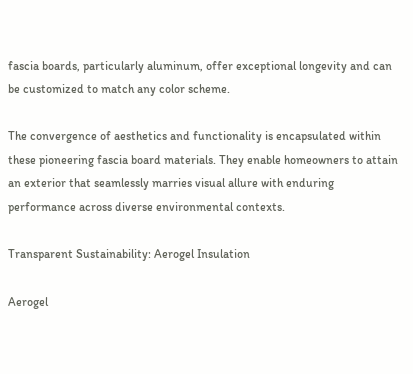fascia boards, particularly aluminum, offer exceptional longevity and can be customized to match any color scheme.

The convergence of aesthetics and functionality is encapsulated within these pioneering fascia board materials. They enable homeowners to attain an exterior that seamlessly marries visual allure with enduring performance across diverse environmental contexts.

Transparent Sustainability: Aerogel Insulation

Aerogel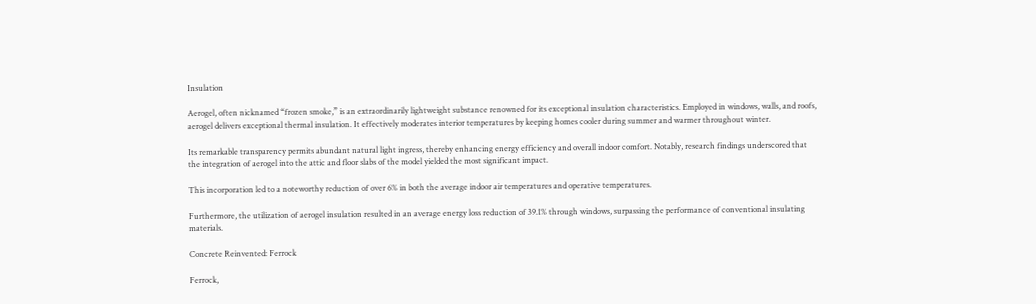Insulation

Aerogel, often nicknamed “frozen smoke,” is an extraordinarily lightweight substance renowned for its exceptional insulation characteristics. Employed in windows, walls, and roofs, aerogel delivers exceptional thermal insulation. It effectively moderates interior temperatures by keeping homes cooler during summer and warmer throughout winter.

Its remarkable transparency permits abundant natural light ingress, thereby enhancing energy efficiency and overall indoor comfort. Notably, research findings underscored that the integration of aerogel into the attic and floor slabs of the model yielded the most significant impact.

This incorporation led to a noteworthy reduction of over 6% in both the average indoor air temperatures and operative temperatures.

Furthermore, the utilization of aerogel insulation resulted in an average energy loss reduction of 39.1% through windows, surpassing the performance of conventional insulating materials.

Concrete Reinvented: Ferrock

Ferrock,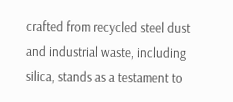crafted from recycled steel dust and industrial waste, including silica, stands as a testament to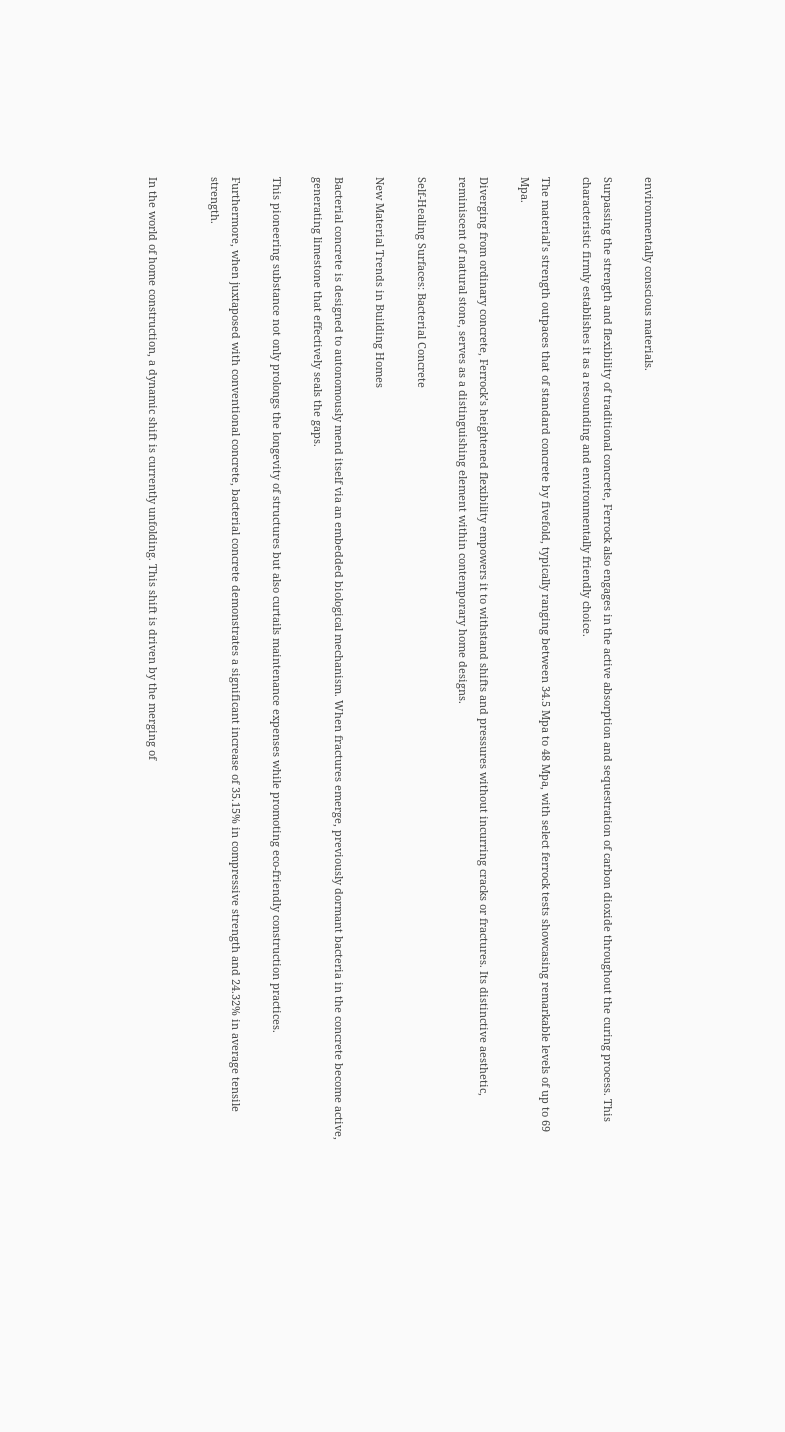environmentally conscious materials.

Surpassing the strength and flexibility of traditional concrete, Ferrock also engages in the active absorption and sequestration of carbon dioxide throughout the curing process. This characteristic firmly establishes it as a resounding and environmentally friendly choice.

The material’s strength outpaces that of standard concrete by fivefold, typically ranging between 34.5 Mpa to 48 Mpa, with select ferrock tests showcasing remarkable levels of up to 69 Mpa.

Diverging from ordinary concrete, Ferrock’s heightened flexibility empowers it to withstand shifts and pressures without incurring cracks or fractures. Its distinctive aesthetic, reminiscent of natural stone, serves as a distinguishing element within contemporary home designs.

Self-Healing Surfaces: Bacterial Concrete

New Material Trends in Building Homes

Bacterial concrete is designed to autonomously mend itself via an embedded biological mechanism. When fractures emerge, previously dormant bacteria in the concrete become active, generating limestone that effectively seals the gaps.

This pioneering substance not only prolongs the longevity of structures but also curtails maintenance expenses while promoting eco-friendly construction practices.

Furthermore, when juxtaposed with conventional concrete, bacterial concrete demonstrates a significant increase of 35.15% in compressive strength and 24.32% in average tensile strength.


In the world of home construction, a dynamic shift is currently unfolding. This shift is driven by the merging of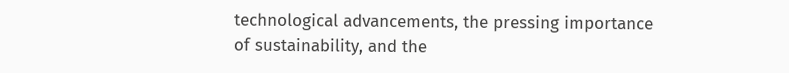technological advancements, the pressing importance of sustainability, and the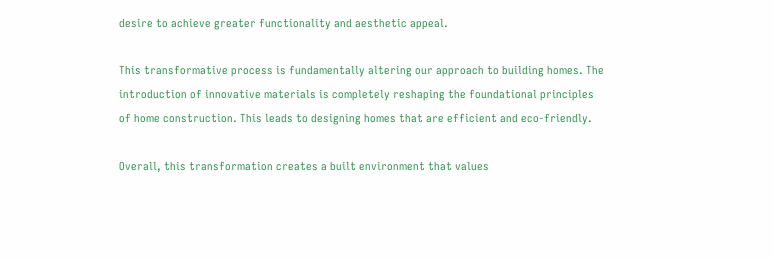desire to achieve greater functionality and aesthetic appeal.

This transformative process is fundamentally altering our approach to building homes. The introduction of innovative materials is completely reshaping the foundational principles of home construction. This leads to designing homes that are efficient and eco-friendly.

Overall, this transformation creates a built environment that values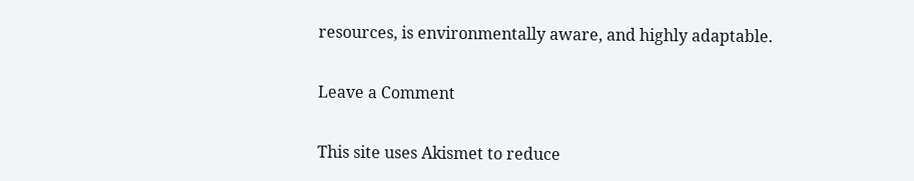resources, is environmentally aware, and highly adaptable.

Leave a Comment

This site uses Akismet to reduce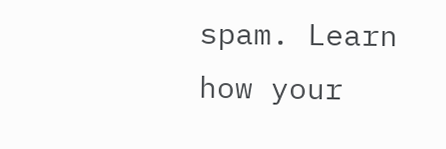spam. Learn how your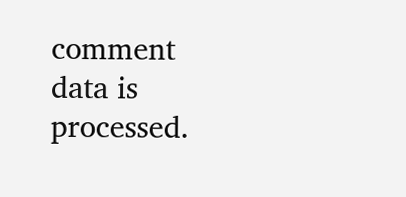comment data is processed.